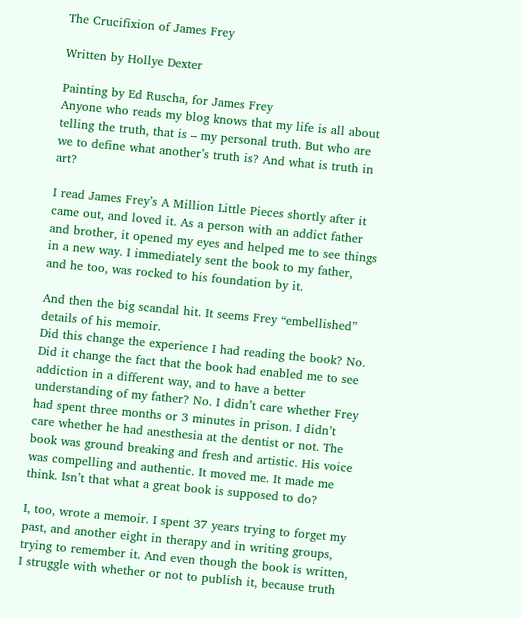The Crucifixion of James Frey

Written by Hollye Dexter

Painting by Ed Ruscha, for James Frey
Anyone who reads my blog knows that my life is all about telling the truth, that is – my personal truth. But who are we to define what another’s truth is? And what is truth in art?

I read James Frey’s A Million Little Pieces shortly after it came out, and loved it. As a person with an addict father and brother, it opened my eyes and helped me to see things in a new way. I immediately sent the book to my father, and he too, was rocked to his foundation by it.

And then the big scandal hit. It seems Frey “embellished” details of his memoir.
Did this change the experience I had reading the book? No. Did it change the fact that the book had enabled me to see addiction in a different way, and to have a better understanding of my father? No. I didn’t care whether Frey had spent three months or 3 minutes in prison. I didn’t care whether he had anesthesia at the dentist or not. The book was ground breaking and fresh and artistic. His voice was compelling and authentic. It moved me. It made me think. Isn’t that what a great book is supposed to do?

I, too, wrote a memoir. I spent 37 years trying to forget my past, and another eight in therapy and in writing groups, trying to remember it. And even though the book is written, I struggle with whether or not to publish it, because truth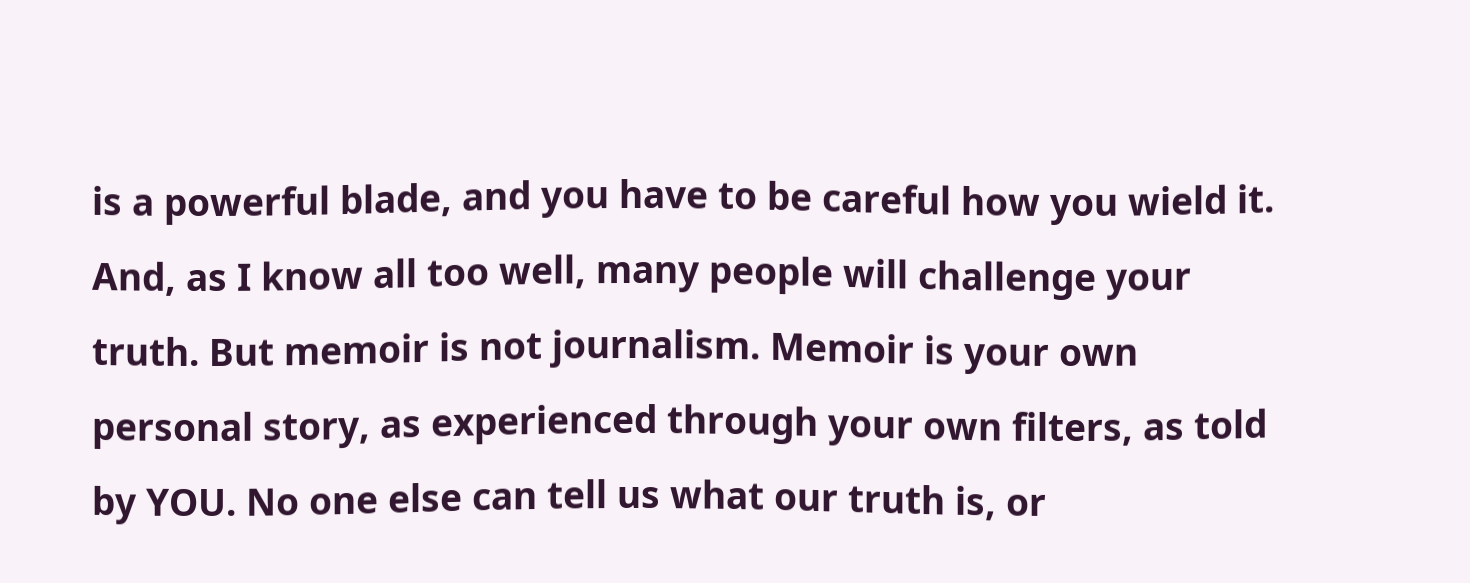is a powerful blade, and you have to be careful how you wield it. And, as I know all too well, many people will challenge your truth. But memoir is not journalism. Memoir is your own personal story, as experienced through your own filters, as told by YOU. No one else can tell us what our truth is, or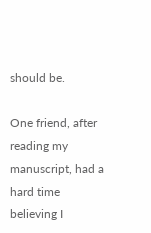should be.

One friend, after reading my manuscript, had a hard time believing I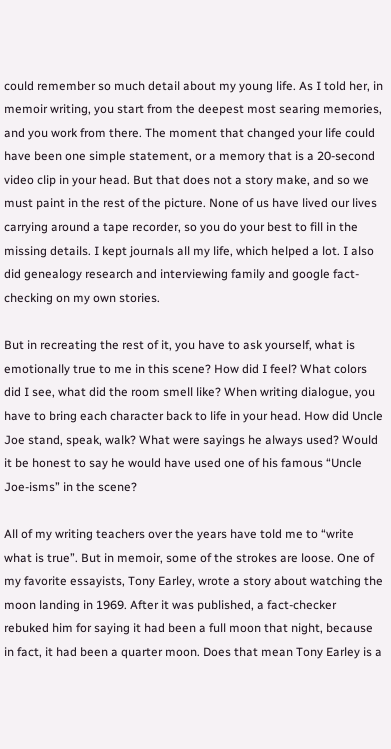could remember so much detail about my young life. As I told her, in memoir writing, you start from the deepest most searing memories, and you work from there. The moment that changed your life could have been one simple statement, or a memory that is a 20-second video clip in your head. But that does not a story make, and so we must paint in the rest of the picture. None of us have lived our lives carrying around a tape recorder, so you do your best to fill in the missing details. I kept journals all my life, which helped a lot. I also did genealogy research and interviewing family and google fact-checking on my own stories.

But in recreating the rest of it, you have to ask yourself, what is emotionally true to me in this scene? How did I feel? What colors did I see, what did the room smell like? When writing dialogue, you have to bring each character back to life in your head. How did Uncle Joe stand, speak, walk? What were sayings he always used? Would it be honest to say he would have used one of his famous “Uncle Joe-isms” in the scene?

All of my writing teachers over the years have told me to “write what is true”. But in memoir, some of the strokes are loose. One of my favorite essayists, Tony Earley, wrote a story about watching the moon landing in 1969. After it was published, a fact-checker rebuked him for saying it had been a full moon that night, because in fact, it had been a quarter moon. Does that mean Tony Earley is a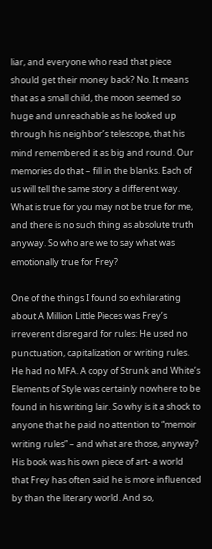liar, and everyone who read that piece should get their money back? No. It means that as a small child, the moon seemed so huge and unreachable as he looked up through his neighbor’s telescope, that his mind remembered it as big and round. Our memories do that – fill in the blanks. Each of us will tell the same story a different way. What is true for you may not be true for me, and there is no such thing as absolute truth anyway. So who are we to say what was emotionally true for Frey?

One of the things I found so exhilarating about A Million Little Pieces was Frey’s irreverent disregard for rules: He used no punctuation, capitalization or writing rules. He had no MFA. A copy of Strunk and White’s Elements of Style was certainly nowhere to be found in his writing lair. So why is it a shock to anyone that he paid no attention to “memoir writing rules” – and what are those, anyway? His book was his own piece of art- a world that Frey has often said he is more influenced by than the literary world. And so,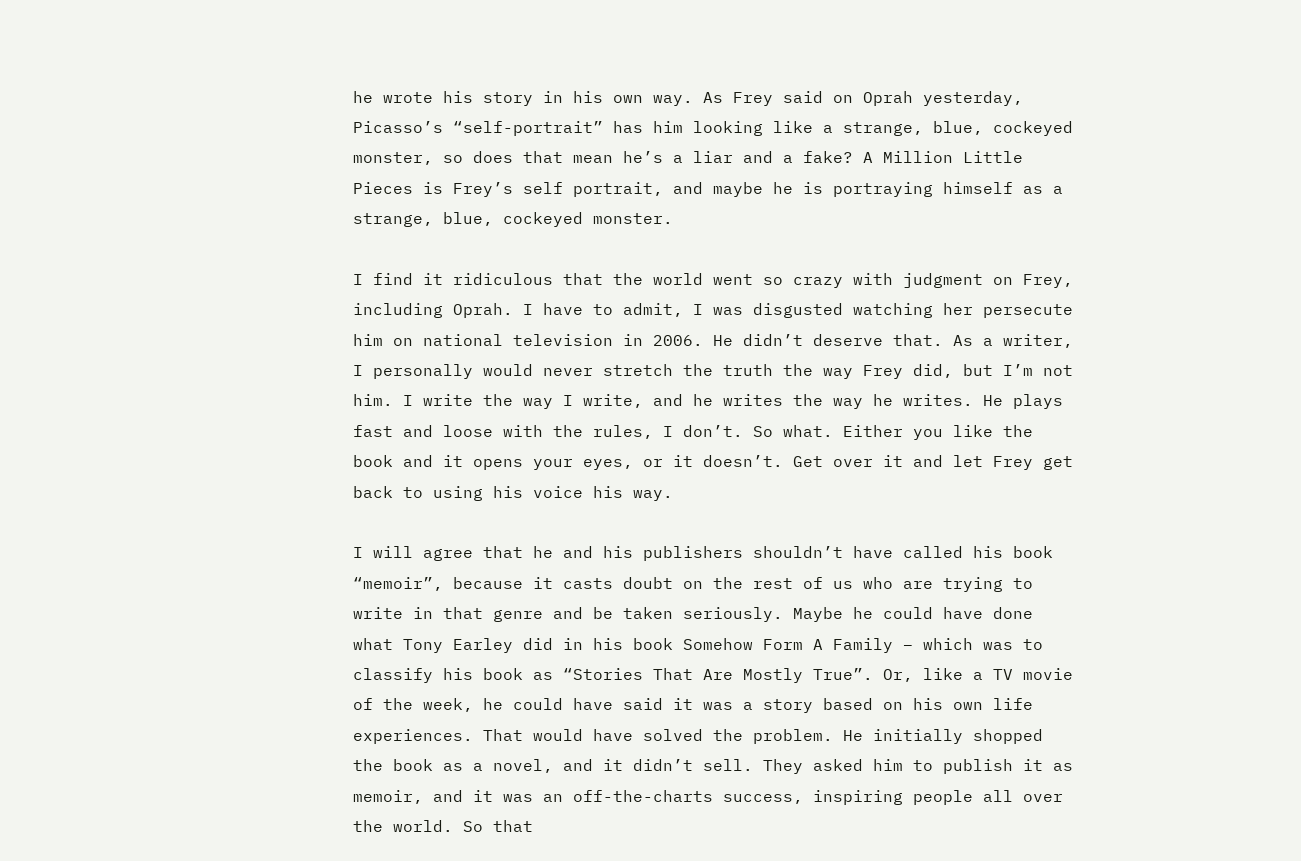he wrote his story in his own way. As Frey said on Oprah yesterday, Picasso’s “self-portrait” has him looking like a strange, blue, cockeyed monster, so does that mean he’s a liar and a fake? A Million Little Pieces is Frey’s self portrait, and maybe he is portraying himself as a strange, blue, cockeyed monster.

I find it ridiculous that the world went so crazy with judgment on Frey, including Oprah. I have to admit, I was disgusted watching her persecute him on national television in 2006. He didn’t deserve that. As a writer, I personally would never stretch the truth the way Frey did, but I’m not him. I write the way I write, and he writes the way he writes. He plays fast and loose with the rules, I don’t. So what. Either you like the book and it opens your eyes, or it doesn’t. Get over it and let Frey get back to using his voice his way.

I will agree that he and his publishers shouldn’t have called his book  “memoir”, because it casts doubt on the rest of us who are trying to write in that genre and be taken seriously. Maybe he could have done what Tony Earley did in his book Somehow Form A Family – which was to classify his book as “Stories That Are Mostly True”. Or, like a TV movie of the week, he could have said it was a story based on his own life experiences. That would have solved the problem. He initially shopped the book as a novel, and it didn’t sell. They asked him to publish it as memoir, and it was an off-the-charts success, inspiring people all over the world. So that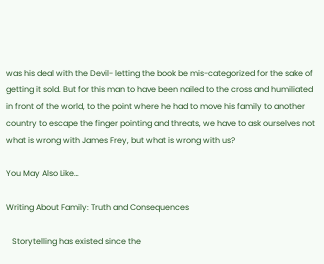was his deal with the Devil- letting the book be mis-categorized for the sake of getting it sold. But for this man to have been nailed to the cross and humiliated in front of the world, to the point where he had to move his family to another country to escape the finger pointing and threats, we have to ask ourselves not what is wrong with James Frey, but what is wrong with us?

You May Also Like…

Writing About Family: Truth and Consequences

   Storytelling has existed since the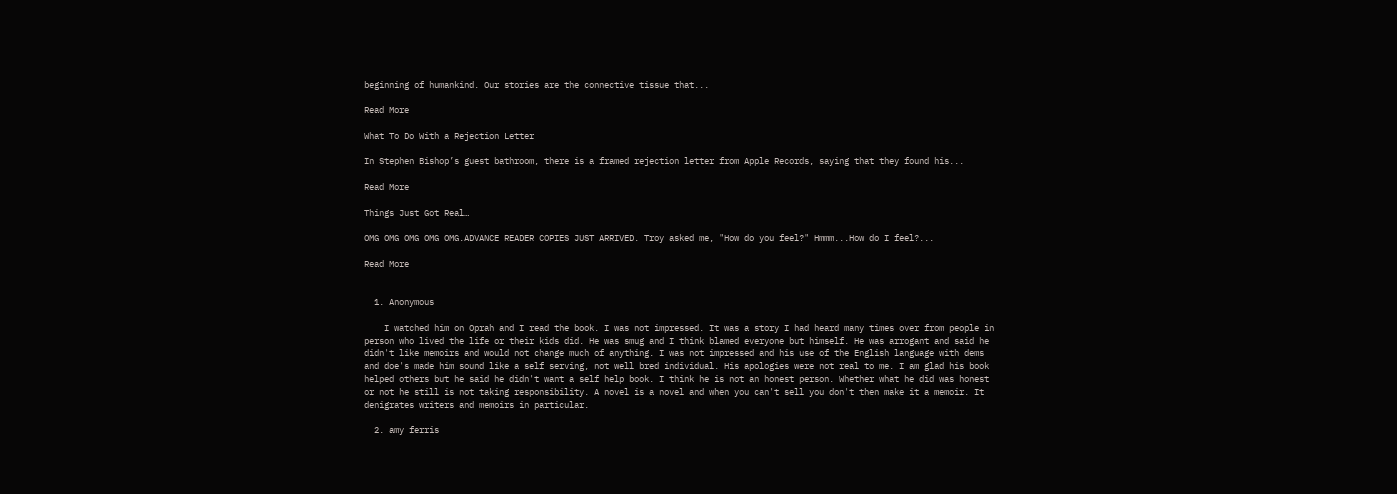beginning of humankind. Our stories are the connective tissue that...

Read More

What To Do With a Rejection Letter

In Stephen Bishop’s guest bathroom, there is a framed rejection letter from Apple Records, saying that they found his...

Read More

Things Just Got Real…

OMG OMG OMG OMG OMG.ADVANCE READER COPIES JUST ARRIVED. Troy asked me, "How do you feel?" Hmmm...How do I feel?...

Read More


  1. Anonymous

    I watched him on Oprah and I read the book. I was not impressed. It was a story I had heard many times over from people in person who lived the life or their kids did. He was smug and I think blamed everyone but himself. He was arrogant and said he didn't like memoirs and would not change much of anything. I was not impressed and his use of the English language with dems and doe's made him sound like a self serving, not well bred individual. His apologies were not real to me. I am glad his book helped others but he said he didn't want a self help book. I think he is not an honest person. Whether what he did was honest or not he still is not taking responsibility. A novel is a novel and when you can't sell you don't then make it a memoir. It denigrates writers and memoirs in particular.

  2. amy ferris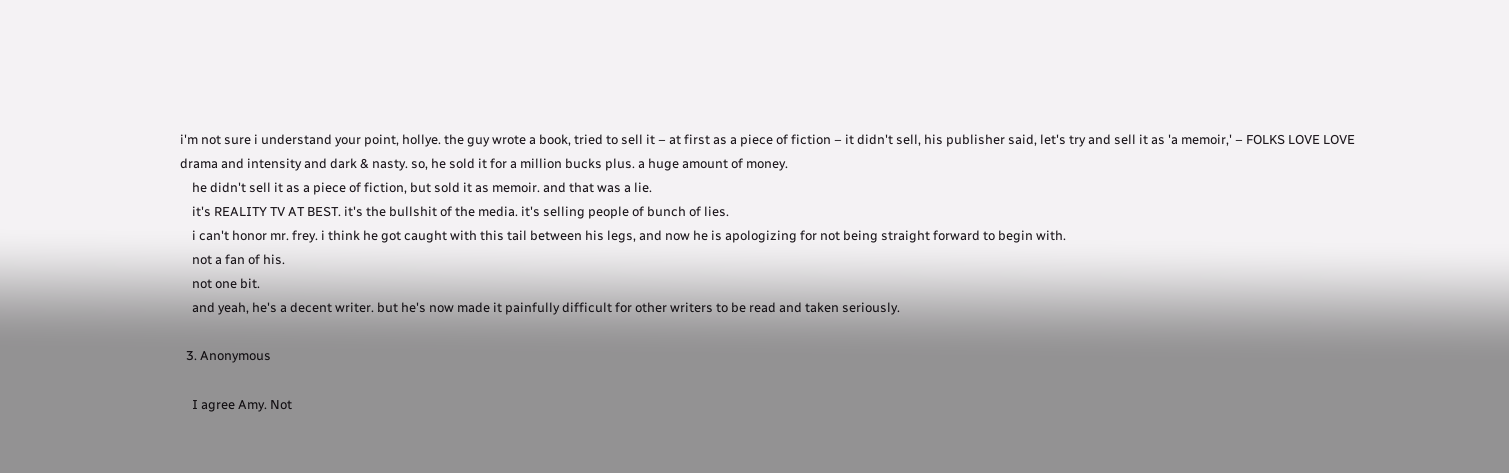i'm not sure i understand your point, hollye. the guy wrote a book, tried to sell it – at first as a piece of fiction – it didn't sell, his publisher said, let's try and sell it as 'a memoir,' – FOLKS LOVE LOVE drama and intensity and dark & nasty. so, he sold it for a million bucks plus. a huge amount of money.
    he didn't sell it as a piece of fiction, but sold it as memoir. and that was a lie.
    it's REALITY TV AT BEST. it's the bullshit of the media. it's selling people of bunch of lies.
    i can't honor mr. frey. i think he got caught with this tail between his legs, and now he is apologizing for not being straight forward to begin with.
    not a fan of his.
    not one bit.
    and yeah, he's a decent writer. but he's now made it painfully difficult for other writers to be read and taken seriously.

  3. Anonymous

    I agree Amy. Not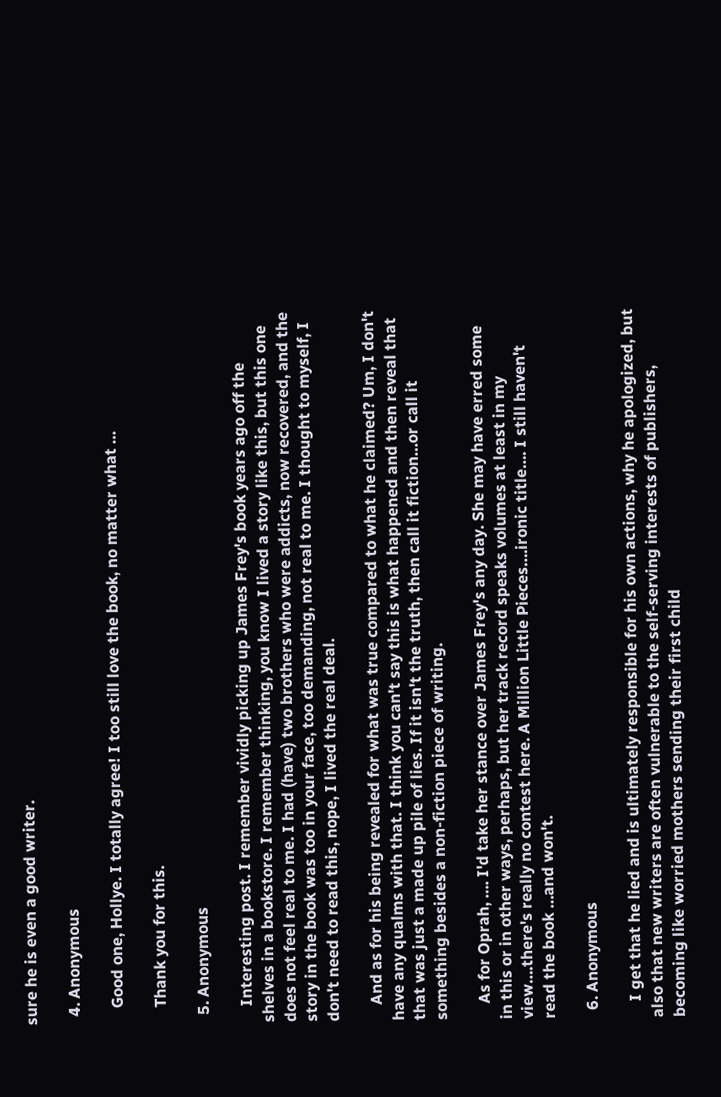sure he is even a good writer.

  4. Anonymous

    Good one, Hollye. I totally agree! I too still love the book, no matter what …

    Thank you for this.

  5. Anonymous

    Interesting post. I remember vividly picking up James Frey's book years ago off the shelves in a bookstore. I remember thinking, you know I lived a story like this, but this one does not feel real to me. I had (have) two brothers who were addicts, now recovered, and the story in the book was too in your face, too demanding, not real to me. I thought to myself, I don't need to read this, nope, I lived the real deal.

    And as for his being revealed for what was true compared to what he claimed? Um, I don't have any qualms with that. I think you can't say this is what happened and then reveal that that was just a made up pile of lies. If it isn't the truth, then call it fiction…or call it something besides a non-fiction piece of writing.

    As for Oprah, …. I'd take her stance over James Frey's any day. She may have erred some in this or in other ways, perhaps, but her track record speaks volumes at least in my view….there's really no contest here. A Million Little Pieces….ironic title…. I still haven't read the book …and won't.

  6. Anonymous

    I get that he lied and is ultimately responsible for his own actions, why he apologized, but also that new writers are often vulnerable to the self-serving interests of publishers, becoming like worried mothers sending their first child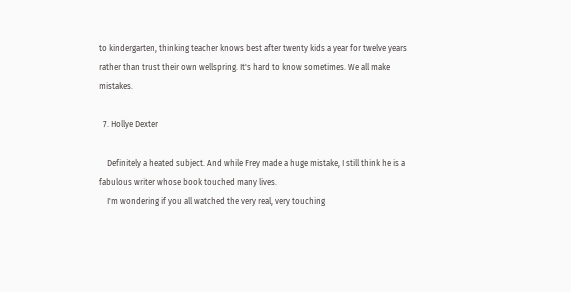to kindergarten, thinking teacher knows best after twenty kids a year for twelve years rather than trust their own wellspring. It's hard to know sometimes. We all make mistakes.

  7. Hollye Dexter

    Definitely a heated subject. And while Frey made a huge mistake, I still think he is a fabulous writer whose book touched many lives.
    I'm wondering if you all watched the very real, very touching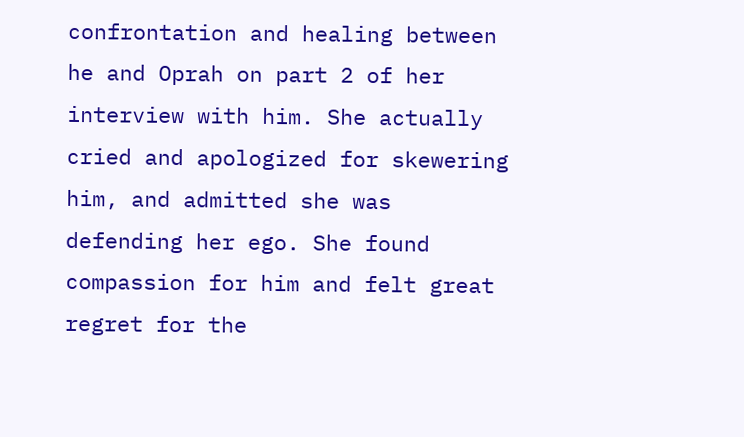confrontation and healing between he and Oprah on part 2 of her interview with him. She actually cried and apologized for skewering him, and admitted she was defending her ego. She found compassion for him and felt great regret for the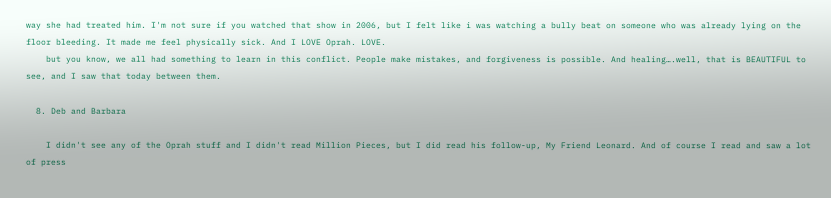way she had treated him. I'm not sure if you watched that show in 2006, but I felt like i was watching a bully beat on someone who was already lying on the floor bleeding. It made me feel physically sick. And I LOVE Oprah. LOVE.
    but you know, we all had something to learn in this conflict. People make mistakes, and forgiveness is possible. And healing….well, that is BEAUTIFUL to see, and I saw that today between them.

  8. Deb and Barbara

    I didn't see any of the Oprah stuff and I didn't read Million Pieces, but I did read his follow-up, My Friend Leonard. And of course I read and saw a lot of press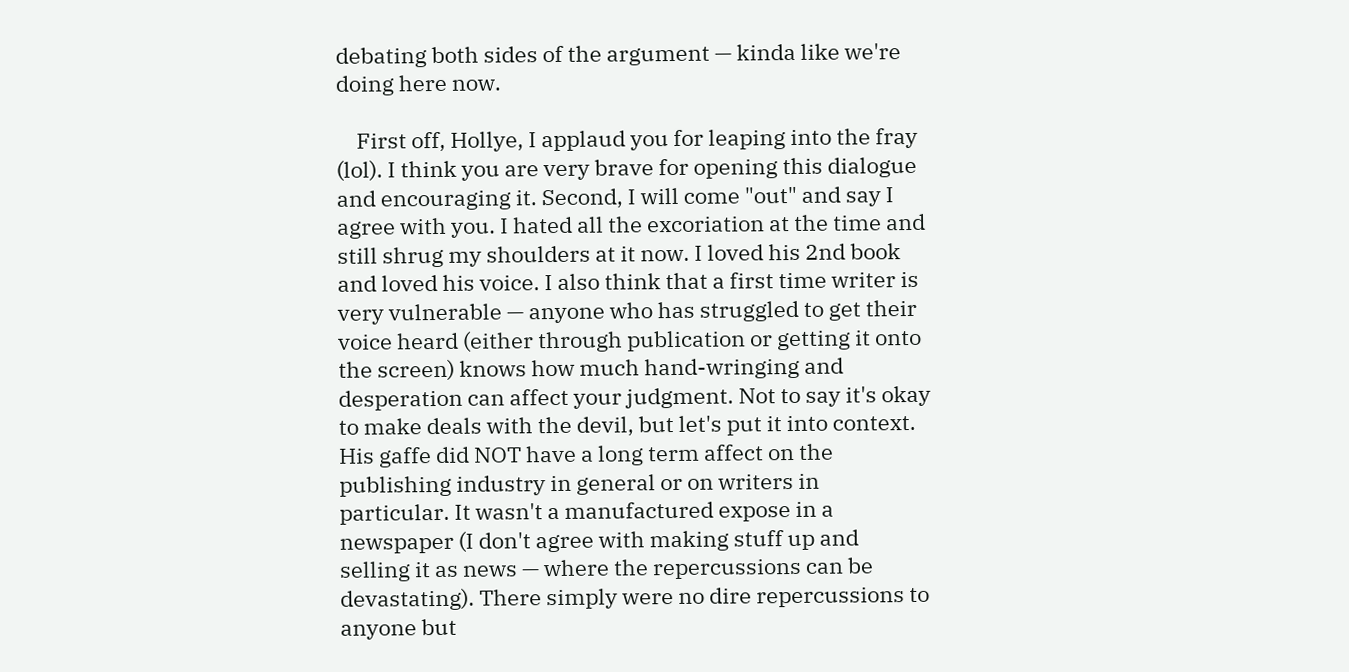debating both sides of the argument — kinda like we're doing here now.

    First off, Hollye, I applaud you for leaping into the fray (lol). I think you are very brave for opening this dialogue and encouraging it. Second, I will come "out" and say I agree with you. I hated all the excoriation at the time and still shrug my shoulders at it now. I loved his 2nd book and loved his voice. I also think that a first time writer is very vulnerable — anyone who has struggled to get their voice heard (either through publication or getting it onto the screen) knows how much hand-wringing and desperation can affect your judgment. Not to say it's okay to make deals with the devil, but let's put it into context. His gaffe did NOT have a long term affect on the publishing industry in general or on writers in particular. It wasn't a manufactured expose in a newspaper (I don't agree with making stuff up and selling it as news — where the repercussions can be devastating). There simply were no dire repercussions to anyone but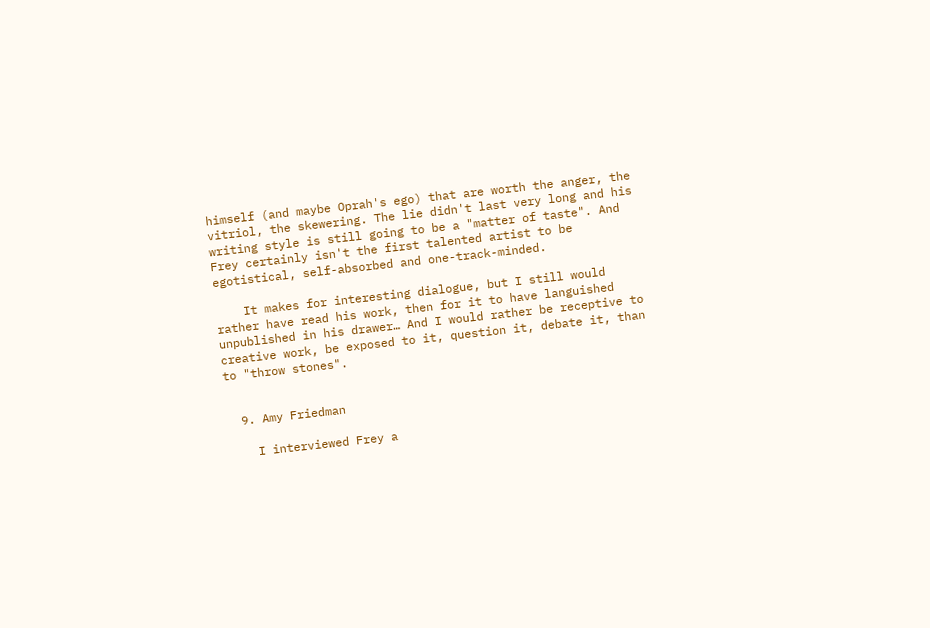himself (and maybe Oprah's ego) that are worth the anger, the vitriol, the skewering. The lie didn't last very long and his writing style is still going to be a "matter of taste". And Frey certainly isn't the first talented artist to be egotistical, self-absorbed and one-track-minded.

    It makes for interesting dialogue, but I still would rather have read his work, then for it to have languished unpublished in his drawer… And I would rather be receptive to creative work, be exposed to it, question it, debate it, than to "throw stones".


  9. Amy Friedman

    I interviewed Frey a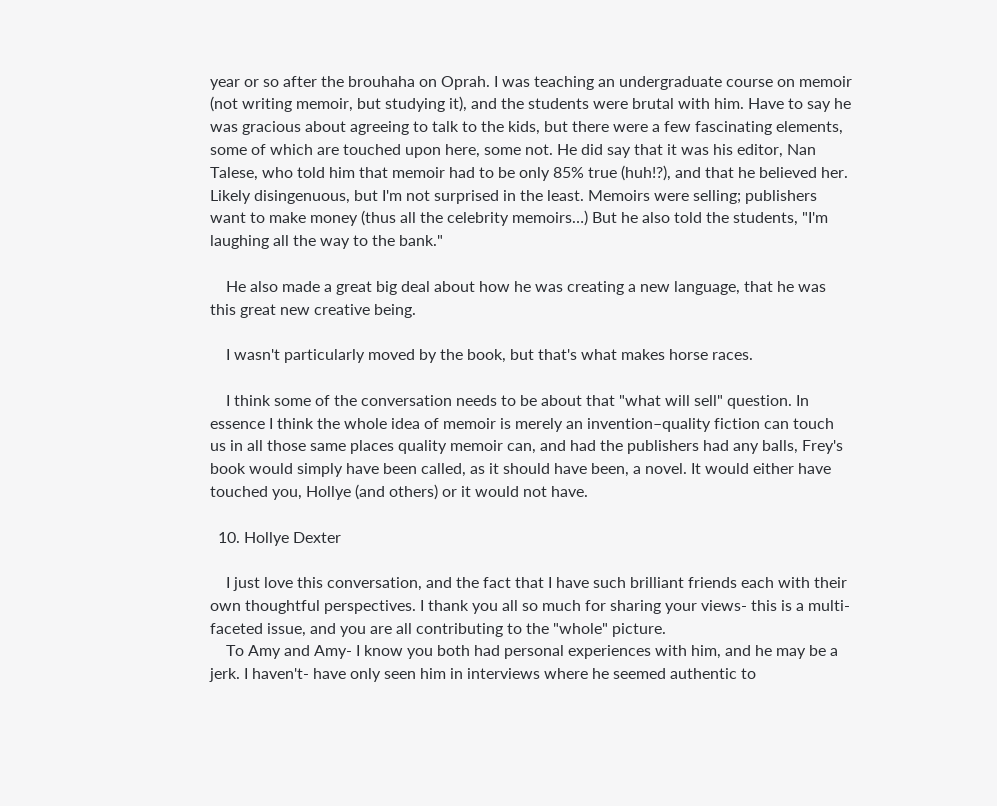year or so after the brouhaha on Oprah. I was teaching an undergraduate course on memoir (not writing memoir, but studying it), and the students were brutal with him. Have to say he was gracious about agreeing to talk to the kids, but there were a few fascinating elements, some of which are touched upon here, some not. He did say that it was his editor, Nan Talese, who told him that memoir had to be only 85% true (huh!?), and that he believed her. Likely disingenuous, but I'm not surprised in the least. Memoirs were selling; publishers want to make money (thus all the celebrity memoirs…) But he also told the students, "I'm laughing all the way to the bank."

    He also made a great big deal about how he was creating a new language, that he was this great new creative being.

    I wasn't particularly moved by the book, but that's what makes horse races.

    I think some of the conversation needs to be about that "what will sell" question. In essence I think the whole idea of memoir is merely an invention–quality fiction can touch us in all those same places quality memoir can, and had the publishers had any balls, Frey's book would simply have been called, as it should have been, a novel. It would either have touched you, Hollye (and others) or it would not have.

  10. Hollye Dexter

    I just love this conversation, and the fact that I have such brilliant friends each with their own thoughtful perspectives. I thank you all so much for sharing your views- this is a multi-faceted issue, and you are all contributing to the "whole" picture.
    To Amy and Amy- I know you both had personal experiences with him, and he may be a jerk. I haven't- have only seen him in interviews where he seemed authentic to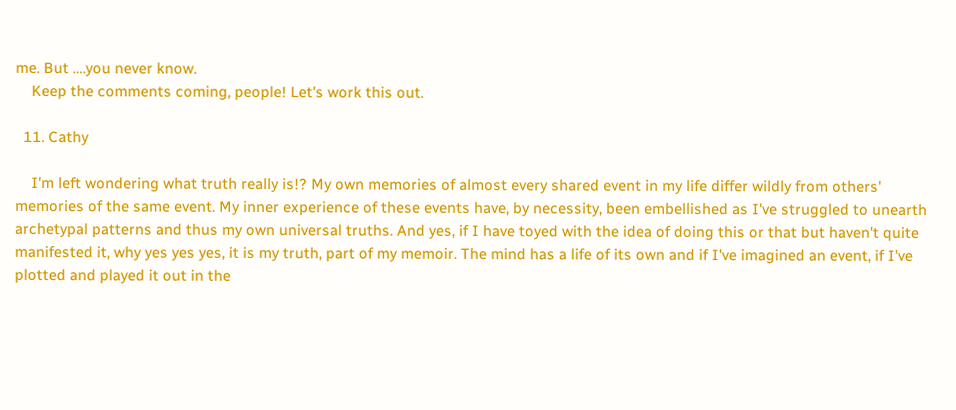me. But ….you never know.
    Keep the comments coming, people! Let's work this out.

  11. Cathy

    I'm left wondering what truth really is!? My own memories of almost every shared event in my life differ wildly from others' memories of the same event. My inner experience of these events have, by necessity, been embellished as I've struggled to unearth archetypal patterns and thus my own universal truths. And yes, if I have toyed with the idea of doing this or that but haven't quite manifested it, why yes yes yes, it is my truth, part of my memoir. The mind has a life of its own and if I've imagined an event, if I've plotted and played it out in the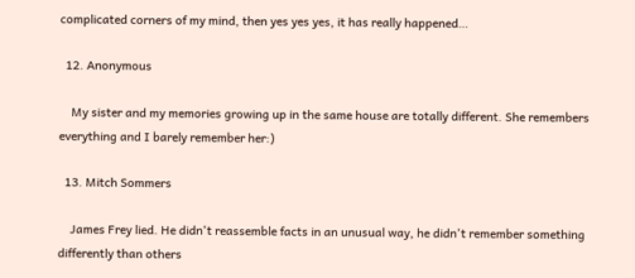complicated corners of my mind, then yes yes yes, it has really happened…

  12. Anonymous

    My sister and my memories growing up in the same house are totally different. She remembers everything and I barely remember her:)

  13. Mitch Sommers

    James Frey lied. He didn't reassemble facts in an unusual way, he didn't remember something differently than others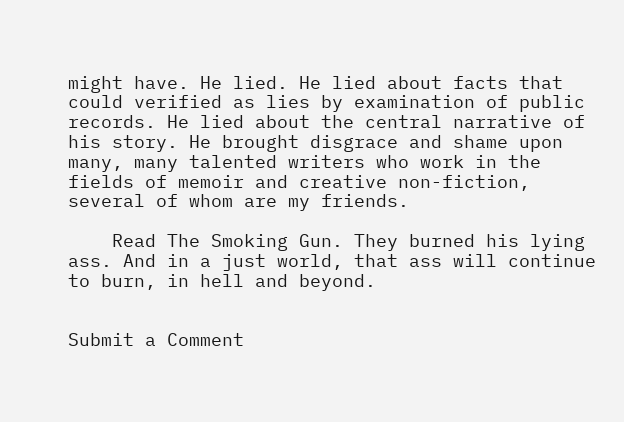might have. He lied. He lied about facts that could verified as lies by examination of public records. He lied about the central narrative of his story. He brought disgrace and shame upon many, many talented writers who work in the fields of memoir and creative non-fiction, several of whom are my friends.

    Read The Smoking Gun. They burned his lying ass. And in a just world, that ass will continue to burn, in hell and beyond.


Submit a Comment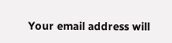Your email address will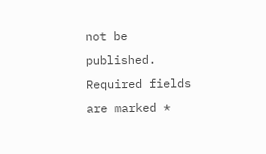not be published. Required fields are marked *